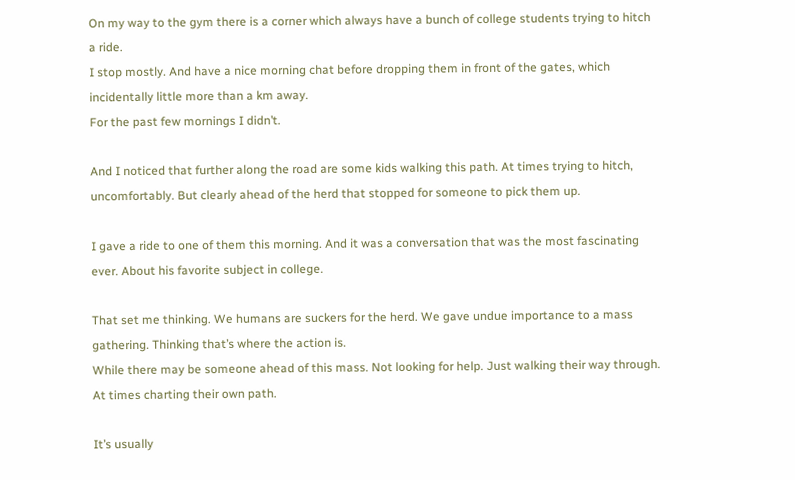On my way to the gym there is a corner which always have a bunch of college students trying to hitch a ride.
I stop mostly. And have a nice morning chat before dropping them in front of the gates, which incidentally little more than a km away.
For the past few mornings I didn’t.

And I noticed that further along the road are some kids walking this path. At times trying to hitch, uncomfortably. But clearly ahead of the herd that stopped for someone to pick them up.

I gave a ride to one of them this morning. And it was a conversation that was the most fascinating ever. About his favorite subject in college.

That set me thinking. We humans are suckers for the herd. We gave undue importance to a mass gathering. Thinking that’s where the action is.
While there may be someone ahead of this mass. Not looking for help. Just walking their way through. At times charting their own path.

It’s usually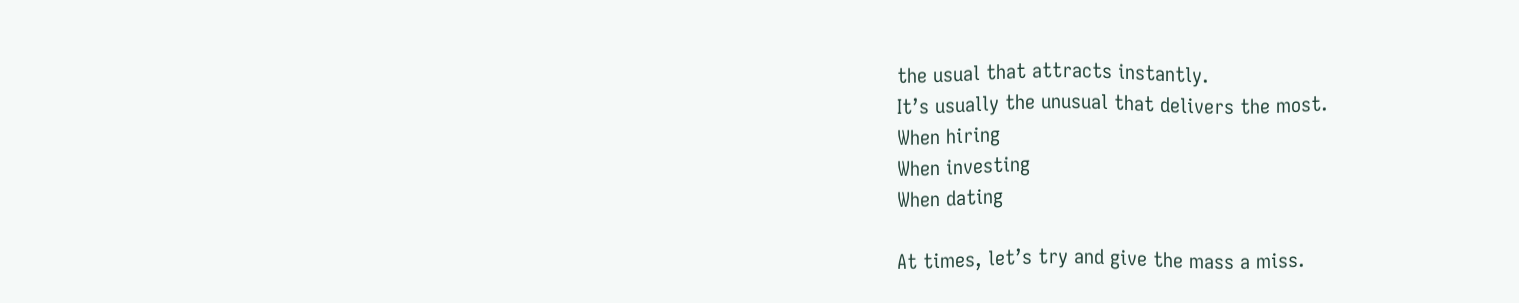the usual that attracts instantly.
It’s usually the unusual that delivers the most.
When hiring
When investing
When dating

At times, let’s try and give the mass a miss.